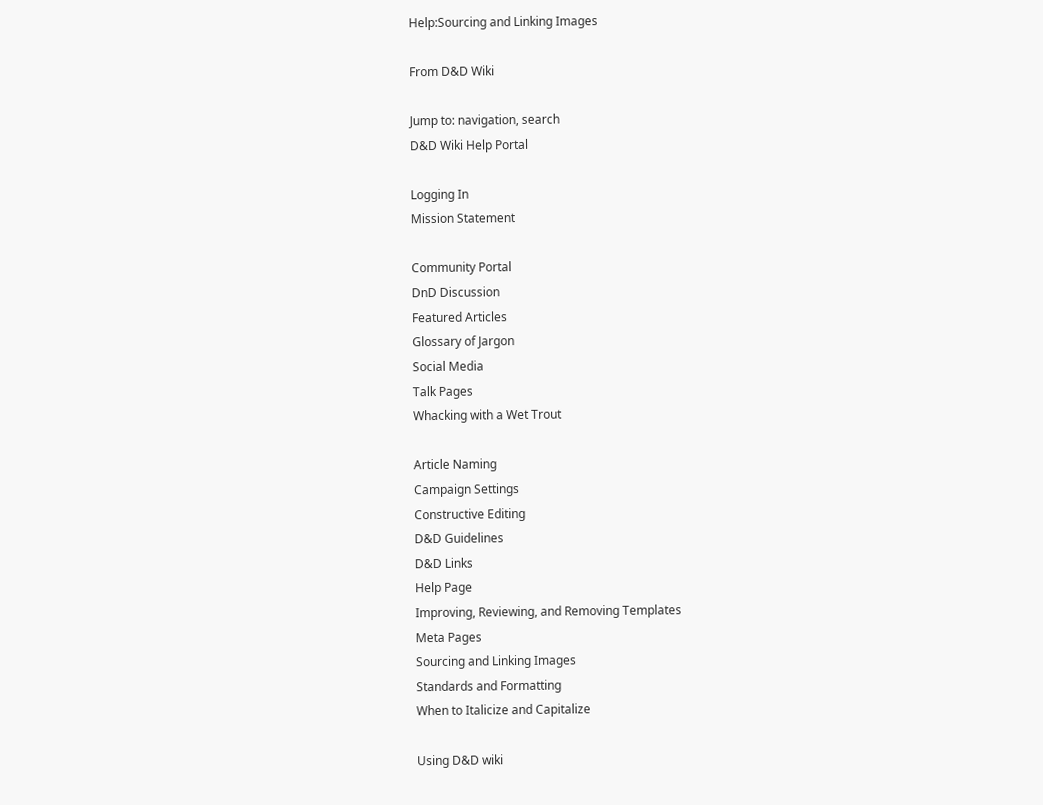Help:Sourcing and Linking Images

From D&D Wiki

Jump to: navigation, search
D&D Wiki Help Portal

Logging In
Mission Statement

Community Portal
DnD Discussion
Featured Articles
Glossary of Jargon
Social Media
Talk Pages
Whacking with a Wet Trout

Article Naming
Campaign Settings
Constructive Editing
D&D Guidelines
D&D Links
Help Page
Improving, Reviewing, and Removing Templates
Meta Pages
Sourcing and Linking Images
Standards and Formatting
When to Italicize and Capitalize

Using D&D wiki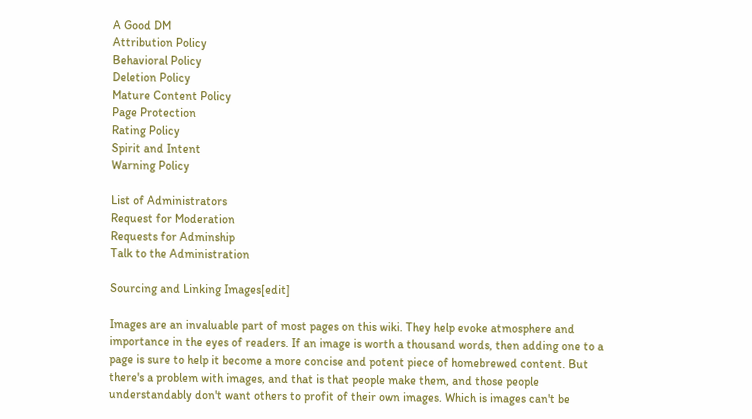A Good DM
Attribution Policy
Behavioral Policy
Deletion Policy
Mature Content Policy
Page Protection
Rating Policy
Spirit and Intent
Warning Policy

List of Administrators
Request for Moderation
Requests for Adminship
Talk to the Administration

Sourcing and Linking Images[edit]

Images are an invaluable part of most pages on this wiki. They help evoke atmosphere and importance in the eyes of readers. If an image is worth a thousand words, then adding one to a page is sure to help it become a more concise and potent piece of homebrewed content. But there's a problem with images, and that is that people make them, and those people understandably don't want others to profit of their own images. Which is images can't be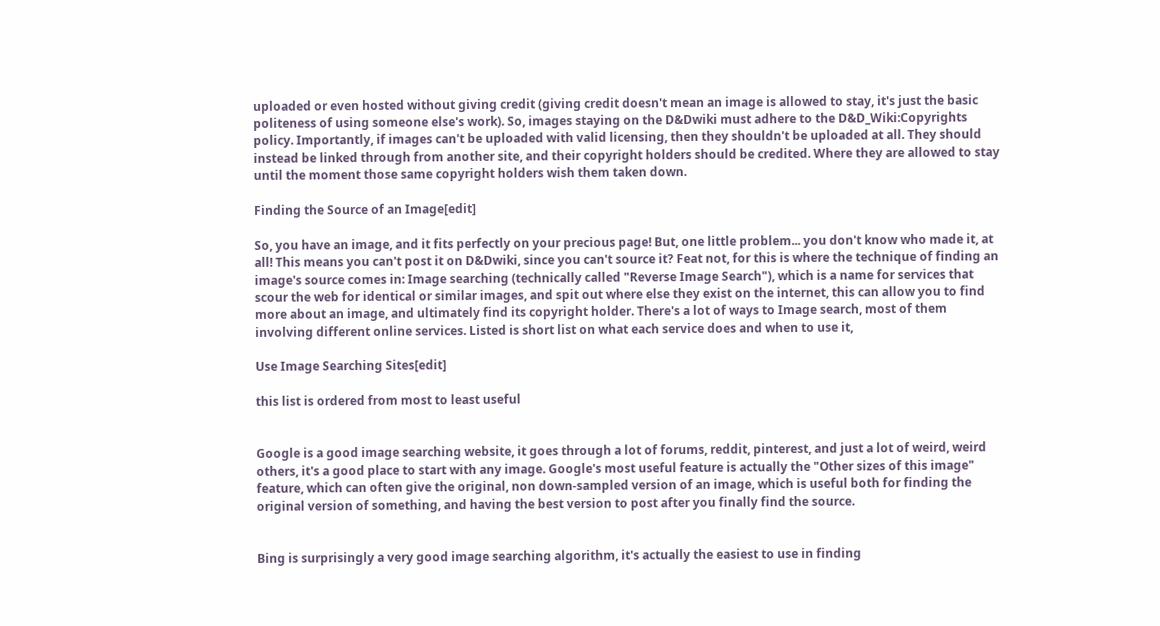uploaded or even hosted without giving credit (giving credit doesn't mean an image is allowed to stay, it's just the basic politeness of using someone else's work). So, images staying on the D&Dwiki must adhere to the D&D_Wiki:Copyrights policy. Importantly, if images can't be uploaded with valid licensing, then they shouldn't be uploaded at all. They should instead be linked through from another site, and their copyright holders should be credited. Where they are allowed to stay until the moment those same copyright holders wish them taken down.

Finding the Source of an Image[edit]

So, you have an image, and it fits perfectly on your precious page! But, one little problem... you don't know who made it, at all! This means you can't post it on D&Dwiki, since you can't source it? Feat not, for this is where the technique of finding an image's source comes in: Image searching (technically called "Reverse Image Search"), which is a name for services that scour the web for identical or similar images, and spit out where else they exist on the internet, this can allow you to find more about an image, and ultimately find its copyright holder. There's a lot of ways to Image search, most of them involving different online services. Listed is short list on what each service does and when to use it,

Use Image Searching Sites[edit]

this list is ordered from most to least useful


Google is a good image searching website, it goes through a lot of forums, reddit, pinterest, and just a lot of weird, weird others, it's a good place to start with any image. Google's most useful feature is actually the "Other sizes of this image" feature, which can often give the original, non down-sampled version of an image, which is useful both for finding the original version of something, and having the best version to post after you finally find the source.


Bing is surprisingly a very good image searching algorithm, it's actually the easiest to use in finding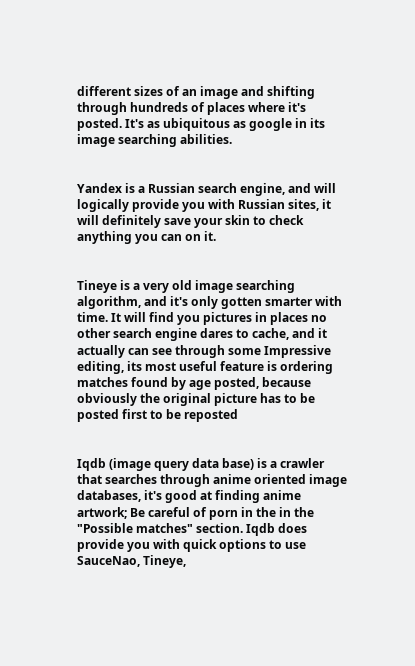different sizes of an image and shifting through hundreds of places where it's posted. It's as ubiquitous as google in its image searching abilities.


Yandex is a Russian search engine, and will logically provide you with Russian sites, it will definitely save your skin to check anything you can on it.


Tineye is a very old image searching algorithm, and it's only gotten smarter with time. It will find you pictures in places no other search engine dares to cache, and it actually can see through some Impressive editing, its most useful feature is ordering matches found by age posted, because obviously the original picture has to be posted first to be reposted


Iqdb (image query data base) is a crawler that searches through anime oriented image databases, it's good at finding anime artwork; Be careful of porn in the in the "Possible matches" section. Iqdb does provide you with quick options to use SauceNao, Tineye,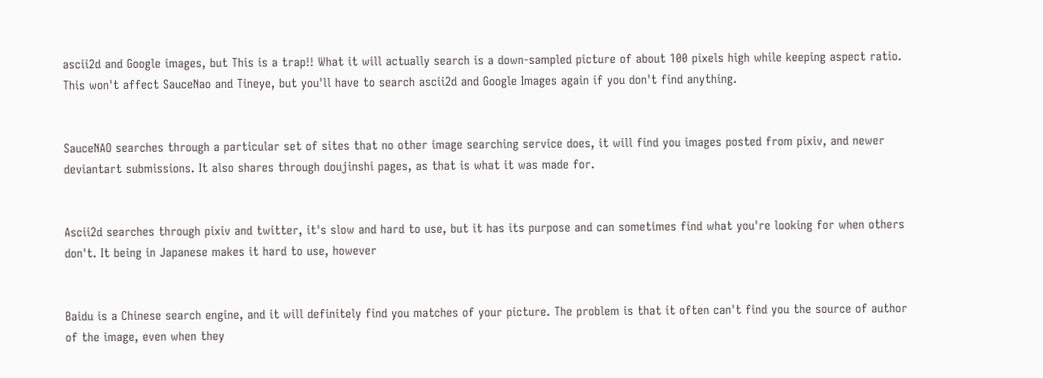ascii2d and Google images, but This is a trap!! What it will actually search is a down-sampled picture of about 100 pixels high while keeping aspect ratio. This won't affect SauceNao and Tineye, but you'll have to search ascii2d and Google Images again if you don't find anything.


SauceNAO searches through a particular set of sites that no other image searching service does, it will find you images posted from pixiv, and newer deviantart submissions. It also shares through doujinshi pages, as that is what it was made for.


Ascii2d searches through pixiv and twitter, it's slow and hard to use, but it has its purpose and can sometimes find what you're looking for when others don't. It being in Japanese makes it hard to use, however


Baidu is a Chinese search engine, and it will definitely find you matches of your picture. The problem is that it often can't find you the source of author of the image, even when they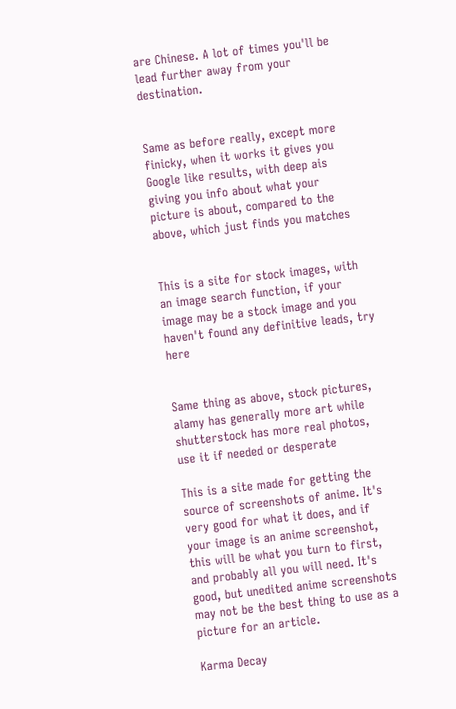are Chinese. A lot of times you'll be lead further away from your destination.


Same as before really, except more finicky, when it works it gives you Google like results, with deep ais giving you info about what your picture is about, compared to the above, which just finds you matches


This is a site for stock images, with an image search function, if your image may be a stock image and you haven't found any definitive leads, try here


Same thing as above, stock pictures, alamy has generally more art while shutterstock has more real photos, use it if needed or desperate

This is a site made for getting the source of screenshots of anime. It's very good for what it does, and if your image is an anime screenshot, this will be what you turn to first, and probably all you will need. It's good, but unedited anime screenshots may not be the best thing to use as a picture for an article.

Karma Decay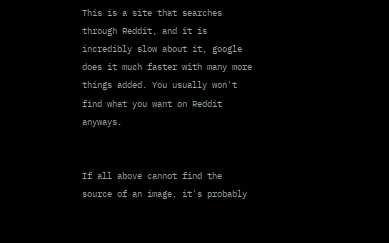This is a site that searches through Reddit, and it is incredibly slow about it, google does it much faster with many more things added. You usually won't find what you want on Reddit anyways.


If all above cannot find the source of an image, it's probably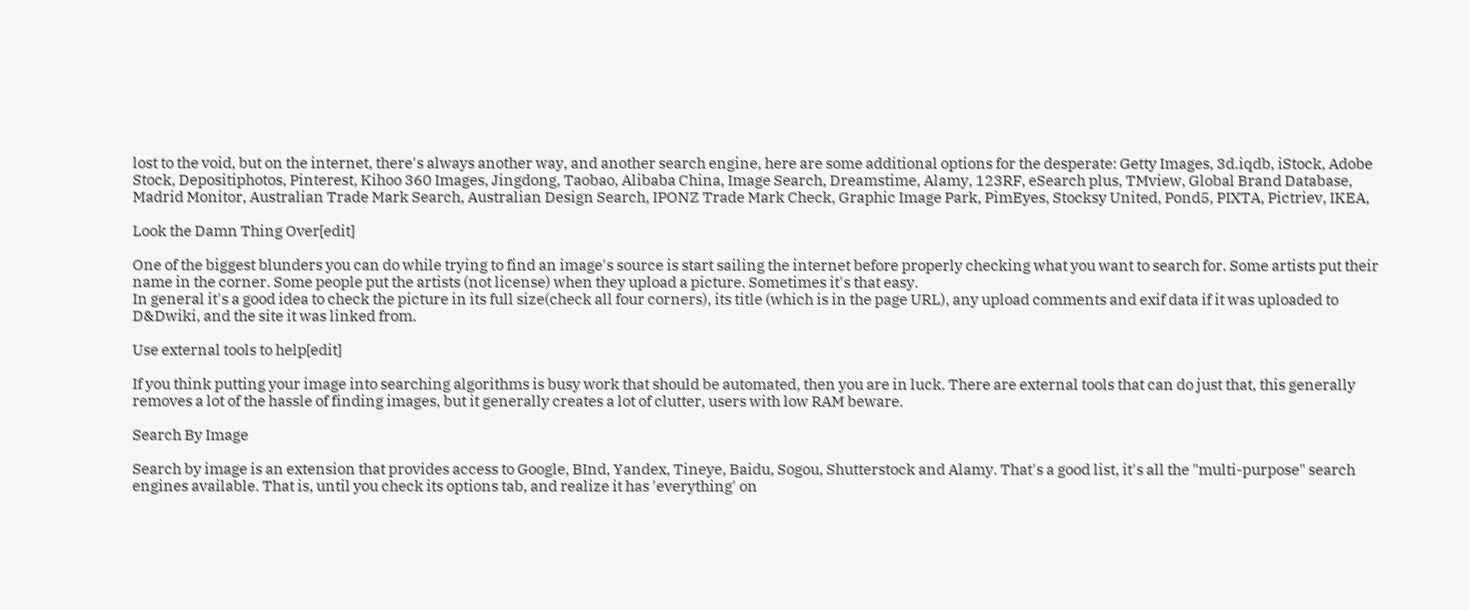lost to the void, but on the internet, there's always another way, and another search engine, here are some additional options for the desperate: Getty Images, 3d.iqdb, iStock, Adobe Stock, Depositiphotos, Pinterest, Kihoo 360 Images, Jingdong, Taobao, Alibaba China, Image Search, Dreamstime, Alamy, 123RF, eSearch plus, TMview, Global Brand Database, Madrid Monitor, Australian Trade Mark Search, Australian Design Search, IPONZ Trade Mark Check, Graphic Image Park, PimEyes, Stocksy United, Pond5, PIXTA, Pictriev, IKEA,

Look the Damn Thing Over[edit]

One of the biggest blunders you can do while trying to find an image's source is start sailing the internet before properly checking what you want to search for. Some artists put their name in the corner. Some people put the artists (not license) when they upload a picture. Sometimes it's that easy.
In general it's a good idea to check the picture in its full size(check all four corners), its title (which is in the page URL), any upload comments and exif data if it was uploaded to D&Dwiki, and the site it was linked from.

Use external tools to help[edit]

If you think putting your image into searching algorithms is busy work that should be automated, then you are in luck. There are external tools that can do just that, this generally removes a lot of the hassle of finding images, but it generally creates a lot of clutter, users with low RAM beware.

Search By Image

Search by image is an extension that provides access to Google, BInd, Yandex, Tineye, Baidu, Sogou, Shutterstock and Alamy. That's a good list, it's all the "multi-purpose" search engines available. That is, until you check its options tab, and realize it has 'everything' on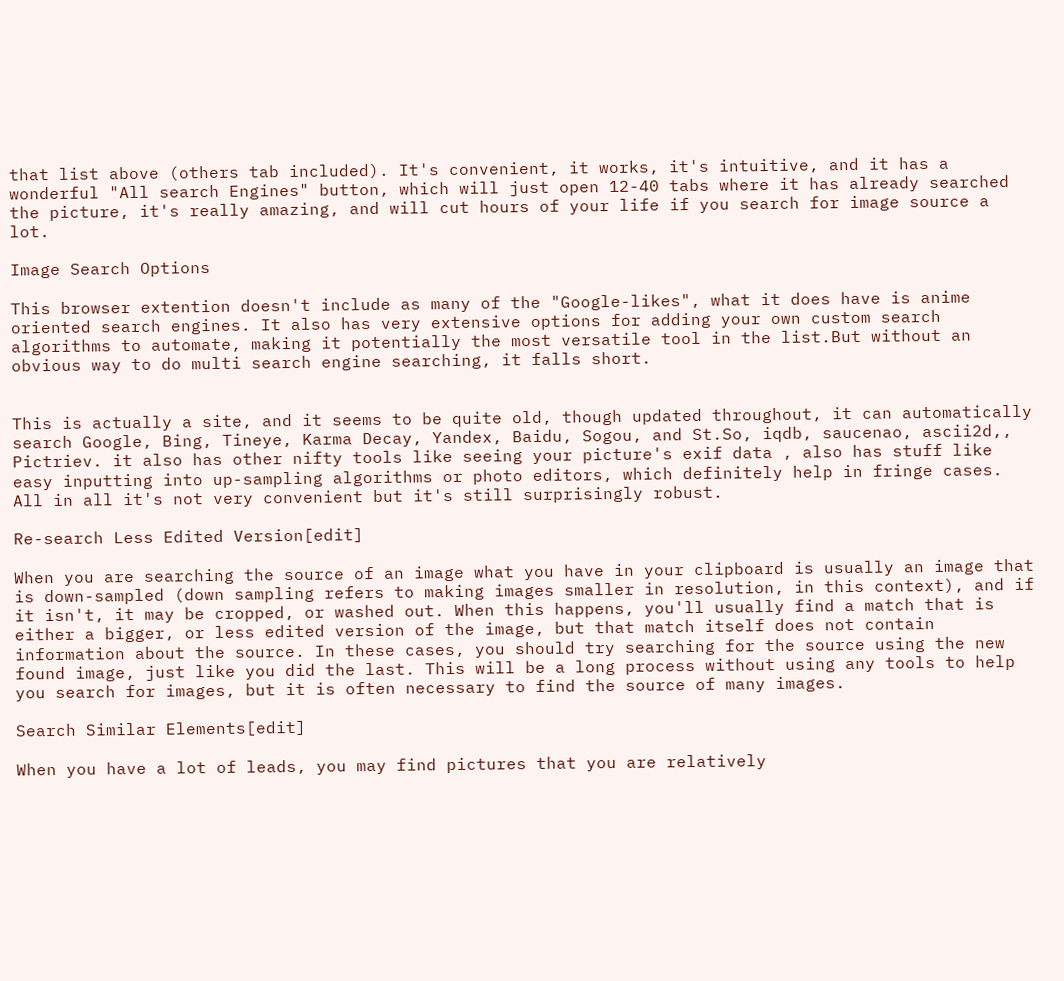that list above (others tab included). It's convenient, it works, it's intuitive, and it has a wonderful "All search Engines" button, which will just open 12-40 tabs where it has already searched the picture, it's really amazing, and will cut hours of your life if you search for image source a lot.

Image Search Options

This browser extention doesn't include as many of the "Google-likes", what it does have is anime oriented search engines. It also has very extensive options for adding your own custom search algorithms to automate, making it potentially the most versatile tool in the list.But without an obvious way to do multi search engine searching, it falls short.


This is actually a site, and it seems to be quite old, though updated throughout, it can automatically search Google, Bing, Tineye, Karma Decay, Yandex, Baidu, Sogou, and St.So, iqdb, saucenao, ascii2d,, Pictriev. it also has other nifty tools like seeing your picture's exif data , also has stuff like easy inputting into up-sampling algorithms or photo editors, which definitely help in fringe cases. All in all it's not very convenient but it's still surprisingly robust.

Re-search Less Edited Version[edit]

When you are searching the source of an image what you have in your clipboard is usually an image that is down-sampled (down sampling refers to making images smaller in resolution, in this context), and if it isn't, it may be cropped, or washed out. When this happens, you'll usually find a match that is either a bigger, or less edited version of the image, but that match itself does not contain information about the source. In these cases, you should try searching for the source using the new found image, just like you did the last. This will be a long process without using any tools to help you search for images, but it is often necessary to find the source of many images.

Search Similar Elements[edit]

When you have a lot of leads, you may find pictures that you are relatively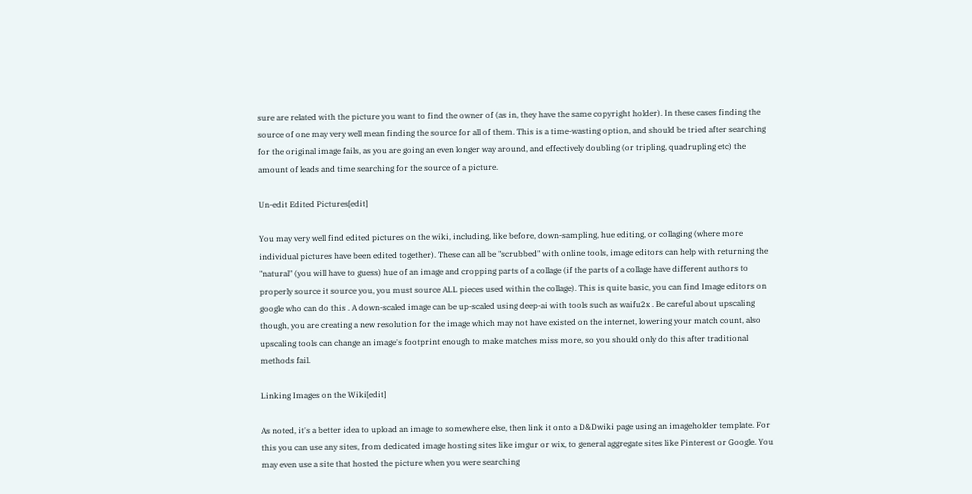sure are related with the picture you want to find the owner of (as in, they have the same copyright holder). In these cases finding the source of one may very well mean finding the source for all of them. This is a time-wasting option, and should be tried after searching for the original image fails, as you are going an even longer way around, and effectively doubling (or tripling, quadrupling etc) the amount of leads and time searching for the source of a picture.

Un-edit Edited Pictures[edit]

You may very well find edited pictures on the wiki, including, like before, down-sampling, hue editing, or collaging (where more individual pictures have been edited together). These can all be "scrubbed" with online tools, image editors can help with returning the "natural" (you will have to guess) hue of an image and cropping parts of a collage (if the parts of a collage have different authors to properly source it source you, you must source ALL pieces used within the collage). This is quite basic, you can find Image editors on google who can do this . A down-scaled image can be up-scaled using deep-ai with tools such as waifu2x . Be careful about upscaling though, you are creating a new resolution for the image which may not have existed on the internet, lowering your match count, also upscaling tools can change an image's footprint enough to make matches miss more, so you should only do this after traditional methods fail.

Linking Images on the Wiki[edit]

As noted, it's a better idea to upload an image to somewhere else, then link it onto a D&Dwiki page using an imageholder template. For this you can use any sites, from dedicated image hosting sites like imgur or wix, to general aggregate sites like Pinterest or Google. You may even use a site that hosted the picture when you were searching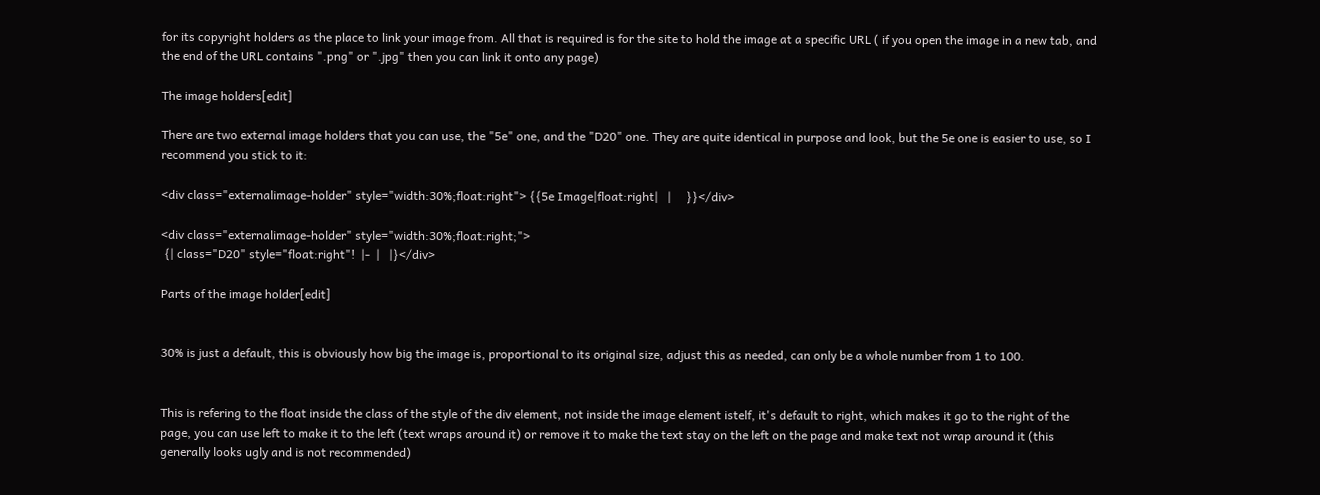for its copyright holders as the place to link your image from. All that is required is for the site to hold the image at a specific URL ( if you open the image in a new tab, and the end of the URL contains ".png" or ".jpg" then you can link it onto any page)

The image holders[edit]

There are two external image holders that you can use, the "5e" one, and the "D20" one. They are quite identical in purpose and look, but the 5e one is easier to use, so I recommend you stick to it:

<div class="externalimage-holder" style="width:30%;float:right"> {{5e Image|float:right|   |     }}</div>

<div class="externalimage-holder" style="width:30%;float:right;">
 {| class="D20" style="float:right"!  |-  |   |}</div>

Parts of the image holder[edit]


30% is just a default, this is obviously how big the image is, proportional to its original size, adjust this as needed, can only be a whole number from 1 to 100.


This is refering to the float inside the class of the style of the div element, not inside the image element istelf, it's default to right, which makes it go to the right of the page, you can use left to make it to the left (text wraps around it) or remove it to make the text stay on the left on the page and make text not wrap around it (this generally looks ugly and is not recommended)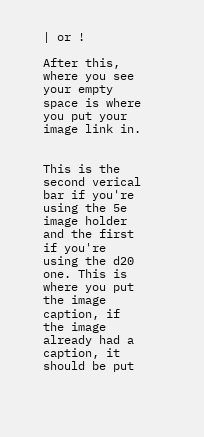| or !

After this, where you see your empty space is where you put your image link in.


This is the second verical bar if you're using the 5e image holder and the first if you're using the d20 one. This is where you put the image caption, if the image already had a caption, it should be put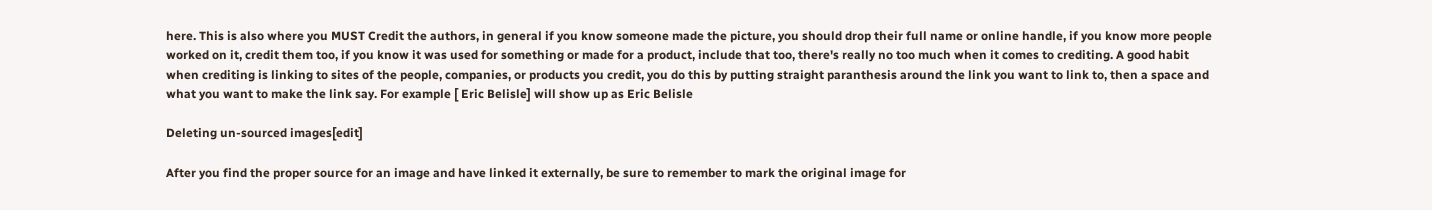here. This is also where you MUST Credit the authors, in general if you know someone made the picture, you should drop their full name or online handle, if you know more people worked on it, credit them too, if you know it was used for something or made for a product, include that too, there's really no too much when it comes to crediting. A good habit when crediting is linking to sites of the people, companies, or products you credit, you do this by putting straight paranthesis around the link you want to link to, then a space and what you want to make the link say. For example [ Eric Belisle] will show up as Eric Belisle

Deleting un-sourced images[edit]

After you find the proper source for an image and have linked it externally, be sure to remember to mark the original image for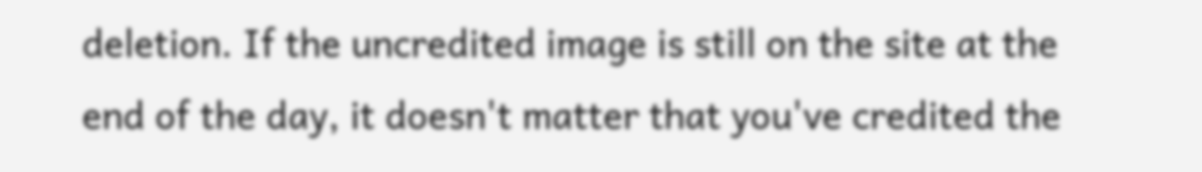deletion. If the uncredited image is still on the site at the end of the day, it doesn't matter that you've credited the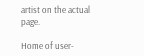artist on the actual page.

Home of user-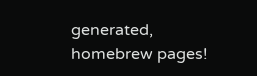generated,
homebrew pages!